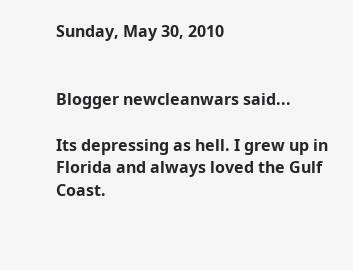Sunday, May 30, 2010


Blogger newcleanwars said...

Its depressing as hell. I grew up in Florida and always loved the Gulf Coast.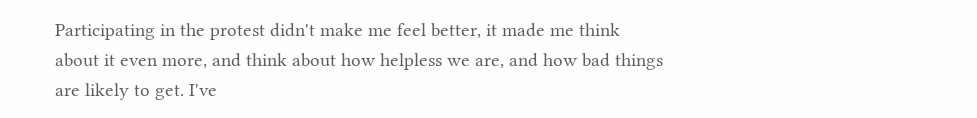Participating in the protest didn't make me feel better, it made me think about it even more, and think about how helpless we are, and how bad things are likely to get. I've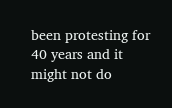been protesting for 40 years and it might not do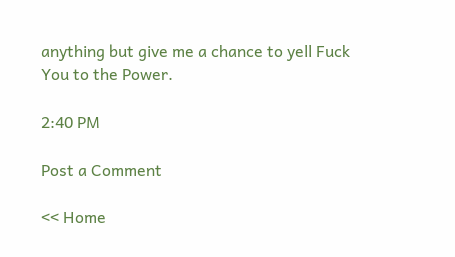anything but give me a chance to yell Fuck You to the Power.

2:40 PM

Post a Comment

<< Home